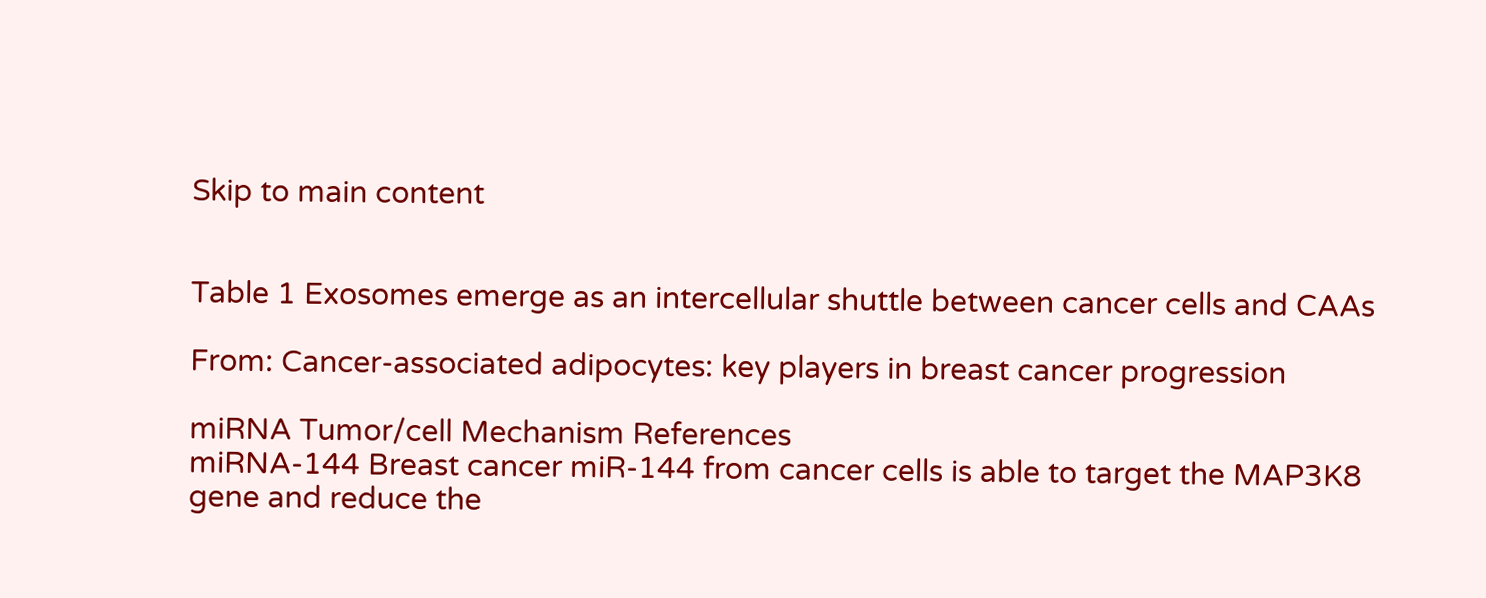Skip to main content


Table 1 Exosomes emerge as an intercellular shuttle between cancer cells and CAAs

From: Cancer-associated adipocytes: key players in breast cancer progression

miRNA Tumor/cell Mechanism References
miRNA-144 Breast cancer miR-144 from cancer cells is able to target the MAP3K8 gene and reduce the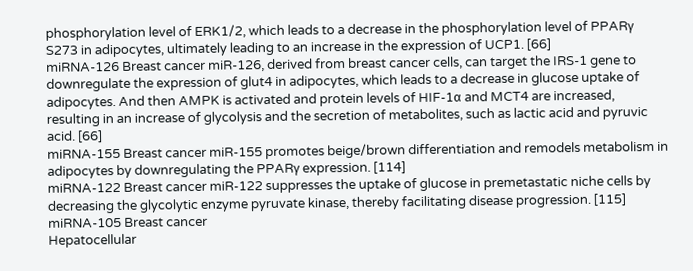phosphorylation level of ERK1/2, which leads to a decrease in the phosphorylation level of PPARγ S273 in adipocytes, ultimately leading to an increase in the expression of UCP1. [66]
miRNA-126 Breast cancer miR-126, derived from breast cancer cells, can target the IRS-1 gene to downregulate the expression of glut4 in adipocytes, which leads to a decrease in glucose uptake of adipocytes. And then AMPK is activated and protein levels of HIF-1α and MCT4 are increased, resulting in an increase of glycolysis and the secretion of metabolites, such as lactic acid and pyruvic acid. [66]
miRNA-155 Breast cancer miR-155 promotes beige/brown differentiation and remodels metabolism in adipocytes by downregulating the PPARγ expression. [114]
miRNA-122 Breast cancer miR-122 suppresses the uptake of glucose in premetastatic niche cells by decreasing the glycolytic enzyme pyruvate kinase, thereby facilitating disease progression. [115]
miRNA-105 Breast cancer
Hepatocellular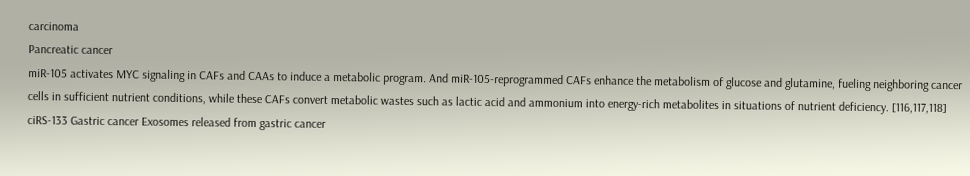carcinoma
Pancreatic cancer
miR-105 activates MYC signaling in CAFs and CAAs to induce a metabolic program. And miR-105-reprogrammed CAFs enhance the metabolism of glucose and glutamine, fueling neighboring cancer cells in sufficient nutrient conditions, while these CAFs convert metabolic wastes such as lactic acid and ammonium into energy-rich metabolites in situations of nutrient deficiency. [116,117,118]
ciRS-133 Gastric cancer Exosomes released from gastric cancer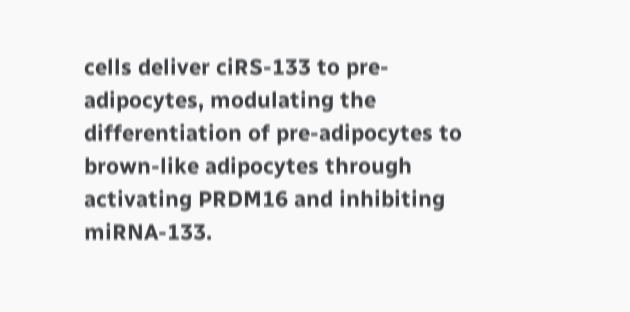cells deliver ciRS-133 to pre-adipocytes, modulating the differentiation of pre-adipocytes to brown-like adipocytes through activating PRDM16 and inhibiting miRNA-133.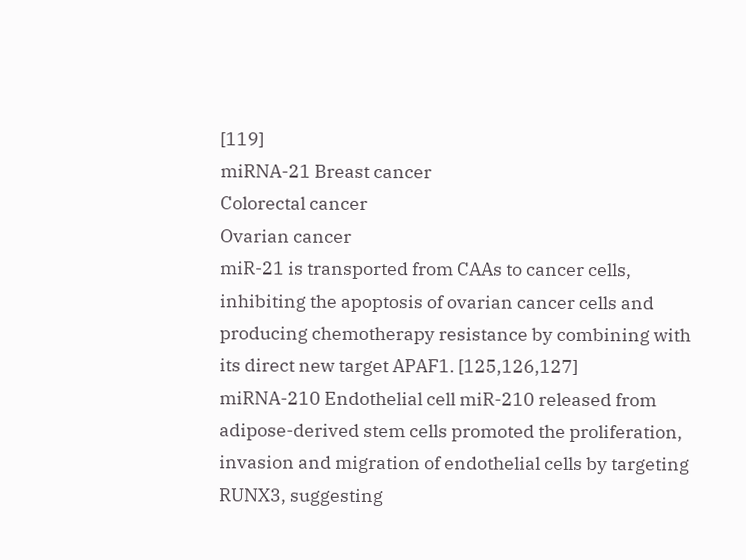[119]
miRNA-21 Breast cancer
Colorectal cancer
Ovarian cancer
miR-21 is transported from CAAs to cancer cells, inhibiting the apoptosis of ovarian cancer cells and producing chemotherapy resistance by combining with its direct new target APAF1. [125,126,127]
miRNA-210 Endothelial cell miR-210 released from adipose-derived stem cells promoted the proliferation, invasion and migration of endothelial cells by targeting RUNX3, suggesting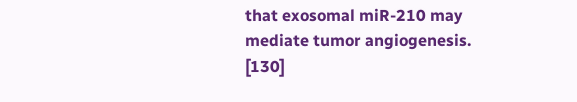that exosomal miR-210 may mediate tumor angiogenesis. [130]